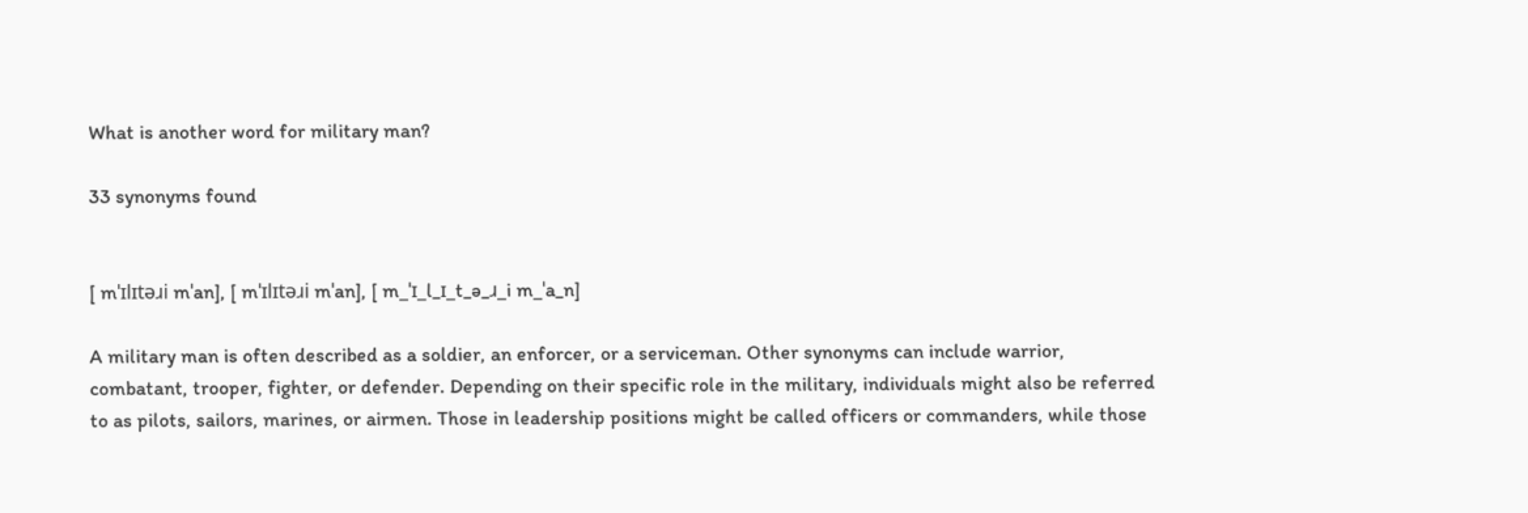What is another word for military man?

33 synonyms found


[ mˈɪlɪtəɹi mˈan], [ mˈɪlɪtəɹi mˈan], [ m_ˈɪ_l_ɪ_t_ə_ɹ_i m_ˈa_n]

A military man is often described as a soldier, an enforcer, or a serviceman. Other synonyms can include warrior, combatant, trooper, fighter, or defender. Depending on their specific role in the military, individuals might also be referred to as pilots, sailors, marines, or airmen. Those in leadership positions might be called officers or commanders, while those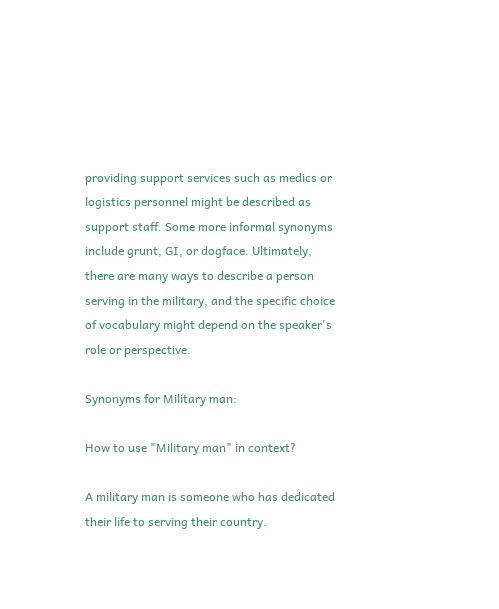providing support services such as medics or logistics personnel might be described as support staff. Some more informal synonyms include grunt, GI, or dogface. Ultimately, there are many ways to describe a person serving in the military, and the specific choice of vocabulary might depend on the speaker's role or perspective.

Synonyms for Military man:

How to use "Military man" in context?

A military man is someone who has dedicated their life to serving their country.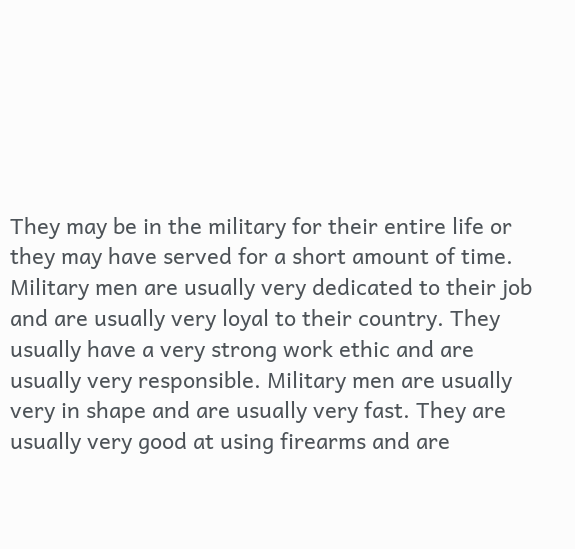They may be in the military for their entire life or they may have served for a short amount of time. Military men are usually very dedicated to their job and are usually very loyal to their country. They usually have a very strong work ethic and are usually very responsible. Military men are usually very in shape and are usually very fast. They are usually very good at using firearms and are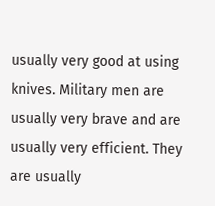usually very good at using knives. Military men are usually very brave and are usually very efficient. They are usually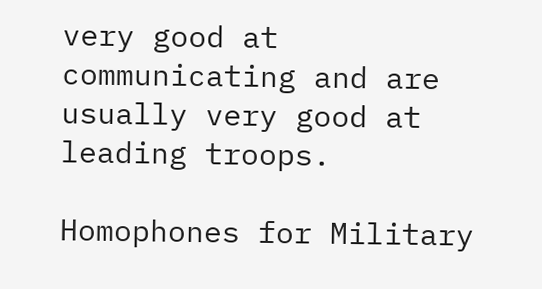very good at communicating and are usually very good at leading troops.

Homophones for Military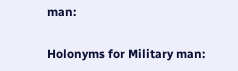man:

Holonyms for Military man: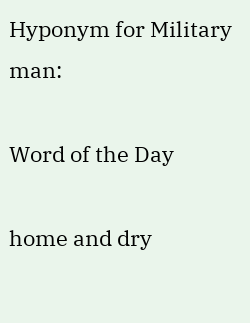Hyponym for Military man:

Word of the Day

home and dry